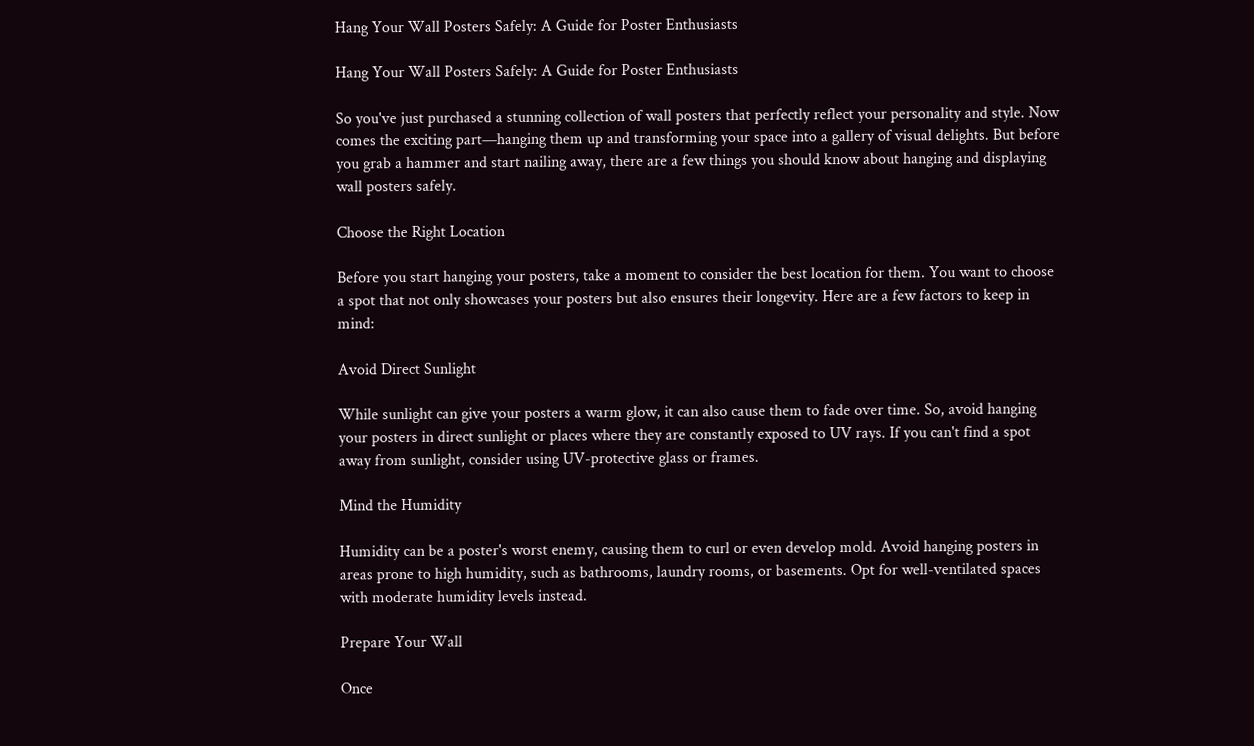Hang Your Wall Posters Safely: A Guide for Poster Enthusiasts

Hang Your Wall Posters Safely: A Guide for Poster Enthusiasts

So you've just purchased a stunning collection of wall posters that perfectly reflect your personality and style. Now comes the exciting part—hanging them up and transforming your space into a gallery of visual delights. But before you grab a hammer and start nailing away, there are a few things you should know about hanging and displaying wall posters safely.

Choose the Right Location

Before you start hanging your posters, take a moment to consider the best location for them. You want to choose a spot that not only showcases your posters but also ensures their longevity. Here are a few factors to keep in mind:

Avoid Direct Sunlight

While sunlight can give your posters a warm glow, it can also cause them to fade over time. So, avoid hanging your posters in direct sunlight or places where they are constantly exposed to UV rays. If you can't find a spot away from sunlight, consider using UV-protective glass or frames.

Mind the Humidity

Humidity can be a poster's worst enemy, causing them to curl or even develop mold. Avoid hanging posters in areas prone to high humidity, such as bathrooms, laundry rooms, or basements. Opt for well-ventilated spaces with moderate humidity levels instead.

Prepare Your Wall

Once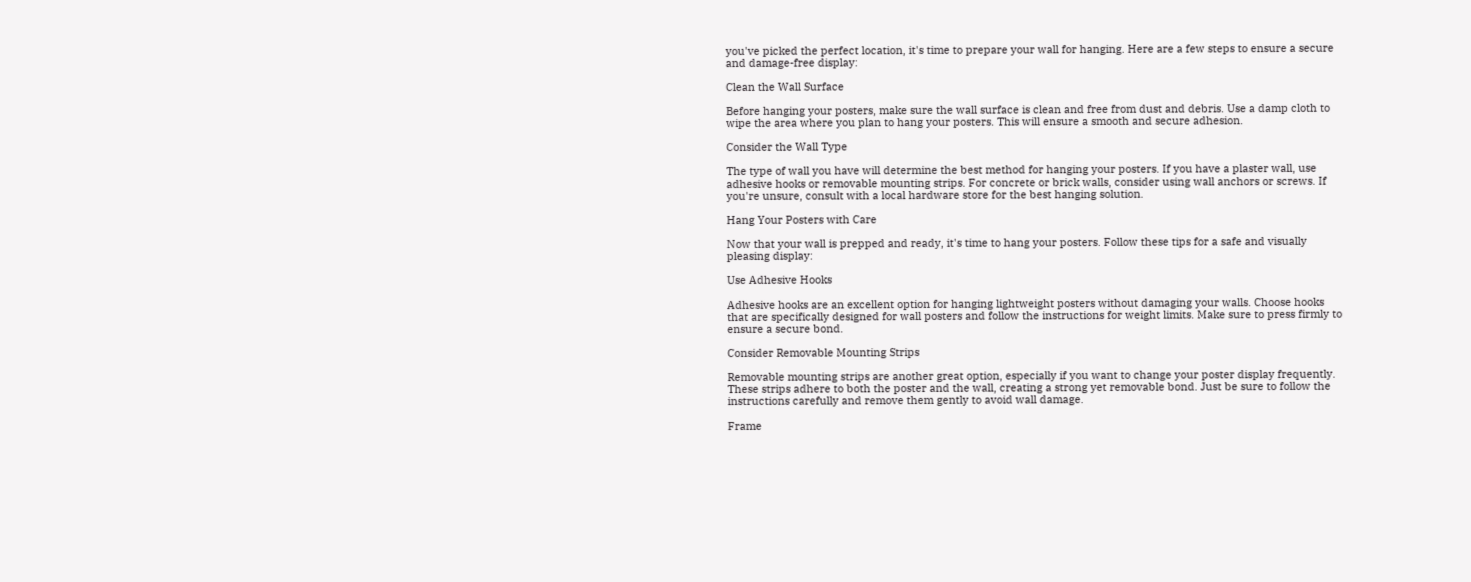you've picked the perfect location, it's time to prepare your wall for hanging. Here are a few steps to ensure a secure and damage-free display:

Clean the Wall Surface

Before hanging your posters, make sure the wall surface is clean and free from dust and debris. Use a damp cloth to wipe the area where you plan to hang your posters. This will ensure a smooth and secure adhesion.

Consider the Wall Type

The type of wall you have will determine the best method for hanging your posters. If you have a plaster wall, use adhesive hooks or removable mounting strips. For concrete or brick walls, consider using wall anchors or screws. If you're unsure, consult with a local hardware store for the best hanging solution.

Hang Your Posters with Care

Now that your wall is prepped and ready, it's time to hang your posters. Follow these tips for a safe and visually pleasing display:

Use Adhesive Hooks

Adhesive hooks are an excellent option for hanging lightweight posters without damaging your walls. Choose hooks that are specifically designed for wall posters and follow the instructions for weight limits. Make sure to press firmly to ensure a secure bond.

Consider Removable Mounting Strips

Removable mounting strips are another great option, especially if you want to change your poster display frequently. These strips adhere to both the poster and the wall, creating a strong yet removable bond. Just be sure to follow the instructions carefully and remove them gently to avoid wall damage.

Frame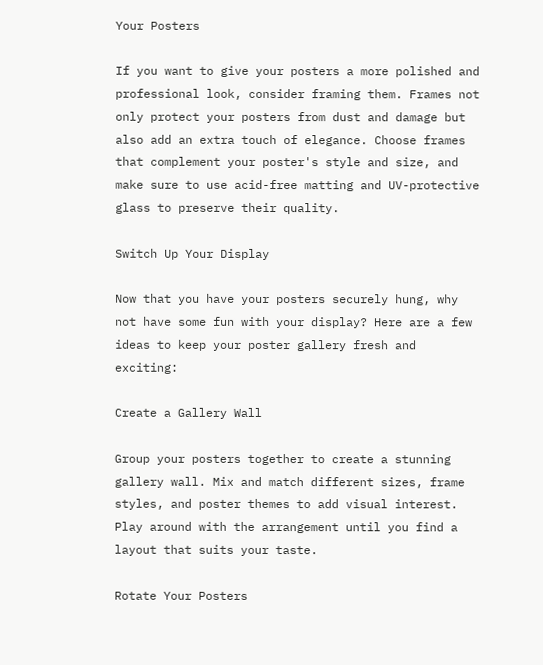Your Posters

If you want to give your posters a more polished and professional look, consider framing them. Frames not only protect your posters from dust and damage but also add an extra touch of elegance. Choose frames that complement your poster's style and size, and make sure to use acid-free matting and UV-protective glass to preserve their quality.

Switch Up Your Display

Now that you have your posters securely hung, why not have some fun with your display? Here are a few ideas to keep your poster gallery fresh and exciting:

Create a Gallery Wall

Group your posters together to create a stunning gallery wall. Mix and match different sizes, frame styles, and poster themes to add visual interest. Play around with the arrangement until you find a layout that suits your taste.

Rotate Your Posters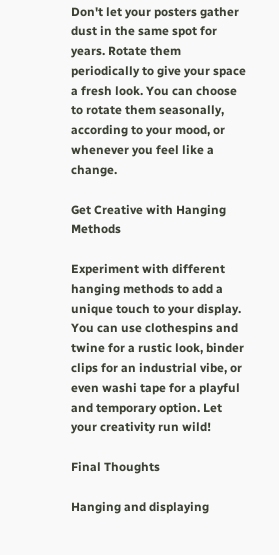Don't let your posters gather dust in the same spot for years. Rotate them periodically to give your space a fresh look. You can choose to rotate them seasonally, according to your mood, or whenever you feel like a change.

Get Creative with Hanging Methods

Experiment with different hanging methods to add a unique touch to your display. You can use clothespins and twine for a rustic look, binder clips for an industrial vibe, or even washi tape for a playful and temporary option. Let your creativity run wild!

Final Thoughts

Hanging and displaying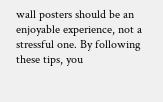wall posters should be an enjoyable experience, not a stressful one. By following these tips, you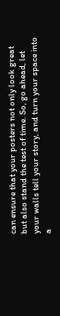can ensure that your posters not only look great but also stand the test of time. So, go ahead, let your walls tell your story, and turn your space into a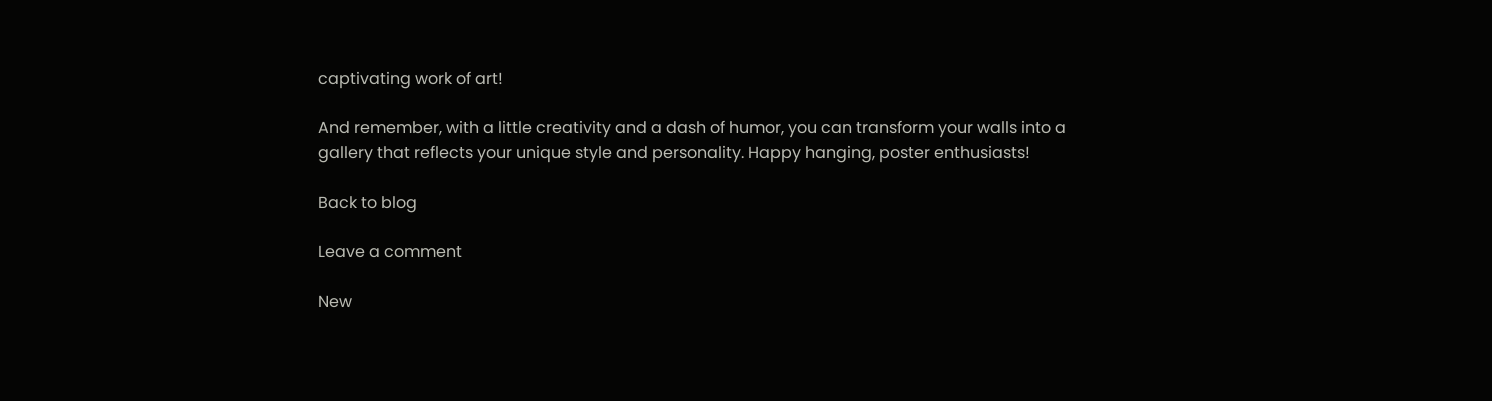captivating work of art!

And remember, with a little creativity and a dash of humor, you can transform your walls into a gallery that reflects your unique style and personality. Happy hanging, poster enthusiasts!

Back to blog

Leave a comment

New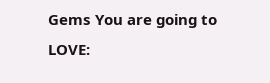Gems You are going to LOVE: